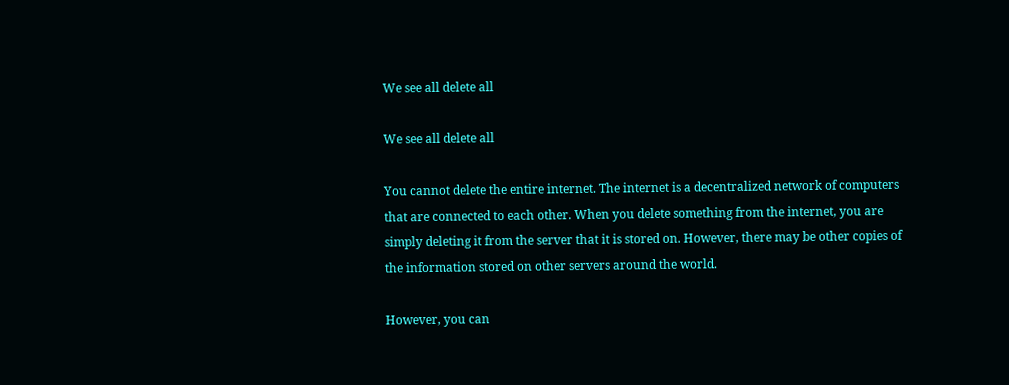We see all delete all

We see all delete all

You cannot delete the entire internet. The internet is a decentralized network of computers that are connected to each other. When you delete something from the internet, you are simply deleting it from the server that it is stored on. However, there may be other copies of the information stored on other servers around the world.

However, you can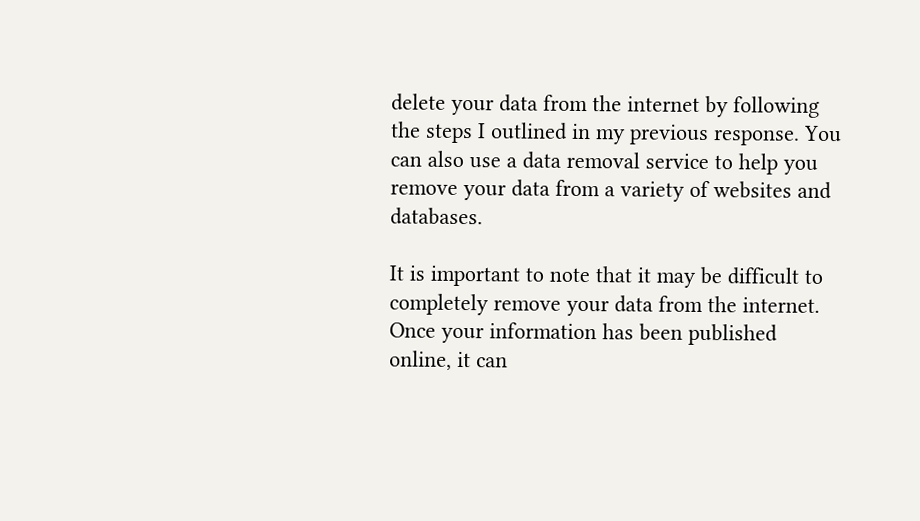delete your data from the internet by following the steps I outlined in my previous response. You can also use a data removal service to help you remove your data from a variety of websites and databases.

It is important to note that it may be difficult to completely remove your data from the internet. Once your information has been published online, it can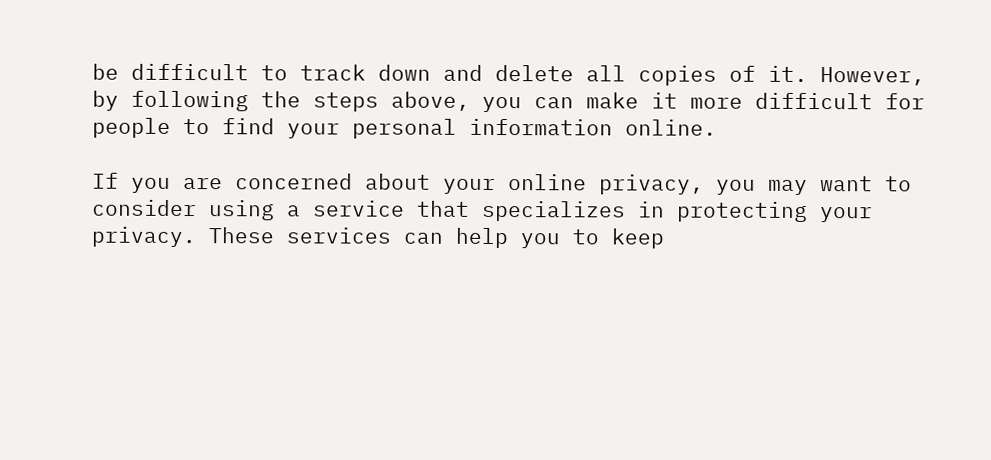be difficult to track down and delete all copies of it. However, by following the steps above, you can make it more difficult for people to find your personal information online.

If you are concerned about your online privacy, you may want to consider using a service that specializes in protecting your privacy. These services can help you to keep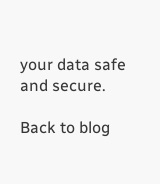your data safe and secure.

Back to blog